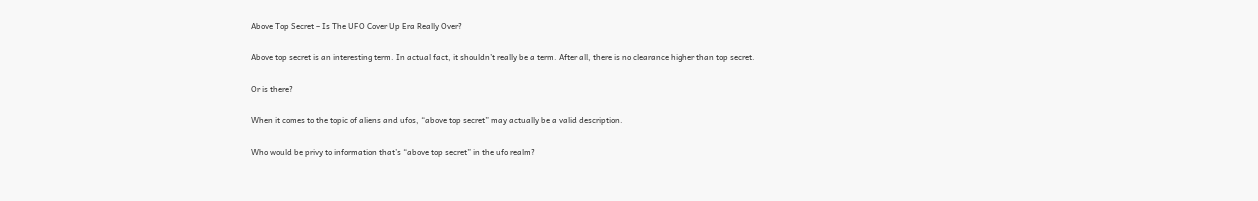Above Top Secret – Is The UFO Cover Up Era Really Over?

Above top secret is an interesting term. In actual fact, it shouldn’t really be a term. After all, there is no clearance higher than top secret.

Or is there?

When it comes to the topic of aliens and ufos, “above top secret” may actually be a valid description.

Who would be privy to information that’s “above top secret” in the ufo realm?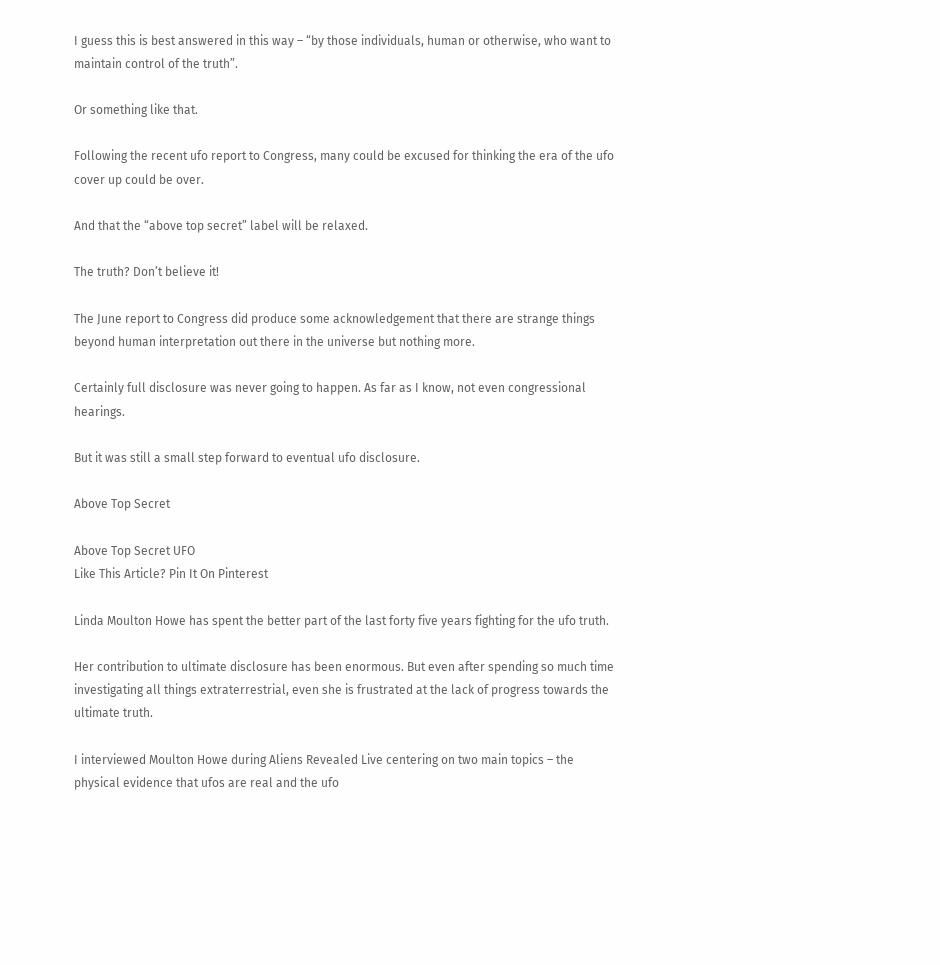I guess this is best answered in this way – “by those individuals, human or otherwise, who want to maintain control of the truth”.

Or something like that.

Following the recent ufo report to Congress, many could be excused for thinking the era of the ufo cover up could be over.

And that the “above top secret” label will be relaxed.

The truth? Don’t believe it!

The June report to Congress did produce some acknowledgement that there are strange things beyond human interpretation out there in the universe but nothing more.

Certainly full disclosure was never going to happen. As far as I know, not even congressional hearings.

But it was still a small step forward to eventual ufo disclosure.

Above Top Secret

Above Top Secret UFO
Like This Article? Pin It On Pinterest

Linda Moulton Howe has spent the better part of the last forty five years fighting for the ufo truth.

Her contribution to ultimate disclosure has been enormous. But even after spending so much time investigating all things extraterrestrial, even she is frustrated at the lack of progress towards the ultimate truth.

I interviewed Moulton Howe during Aliens Revealed Live centering on two main topics – the physical evidence that ufos are real and the ufo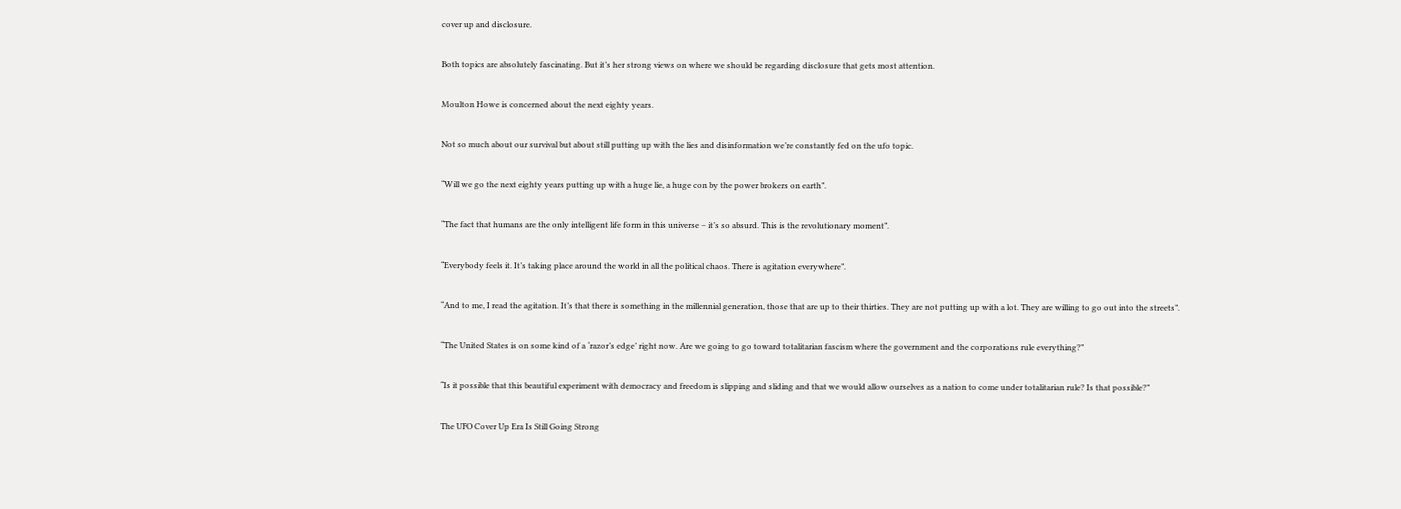cover up and disclosure.

Both topics are absolutely fascinating. But it’s her strong views on where we should be regarding disclosure that gets most attention.

Moulton Howe is concerned about the next eighty years.

Not so much about our survival but about still putting up with the lies and disinformation we’re constantly fed on the ufo topic.

“Will we go the next eighty years putting up with a huge lie, a huge con by the power brokers on earth”.

“The fact that humans are the only intelligent life form in this universe – it’s so absurd. This is the revolutionary moment”.

“Everybody feels it. It’s taking place around the world in all the political chaos. There is agitation everywhere”.

“And to me, I read the agitation. It’s that there is something in the millennial generation, those that are up to their thirties. They are not putting up with a lot. They are willing to go out into the streets”.

“The United States is on some kind of a ‘razor’s edge’ right now. Are we going to go toward totalitarian fascism where the government and the corporations rule everything?”

“Is it possible that this beautiful experiment with democracy and freedom is slipping and sliding and that we would allow ourselves as a nation to come under totalitarian rule? Is that possible?”

The UFO Cover Up Era Is Still Going Strong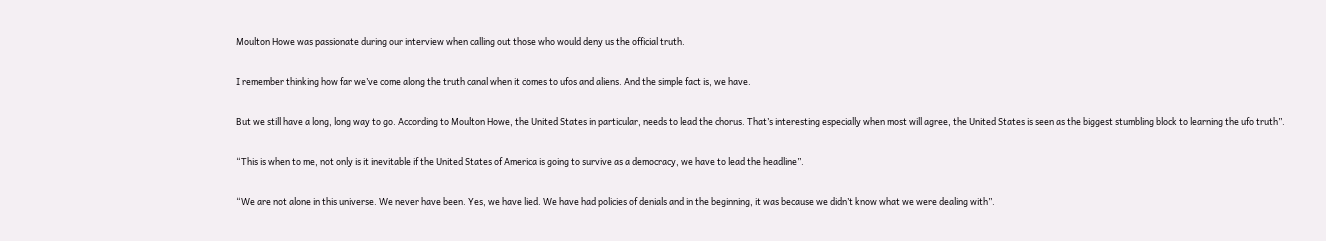Moulton Howe was passionate during our interview when calling out those who would deny us the official truth.

I remember thinking how far we’ve come along the truth canal when it comes to ufos and aliens. And the simple fact is, we have.

But we still have a long, long way to go. According to Moulton Howe, the United States in particular, needs to lead the chorus. That’s interesting especially when most will agree, the United States is seen as the biggest stumbling block to learning the ufo truth”.

“This is when to me, not only is it inevitable if the United States of America is going to survive as a democracy, we have to lead the headline”.

“We are not alone in this universe. We never have been. Yes, we have lied. We have had policies of denials and in the beginning, it was because we didn’t know what we were dealing with”.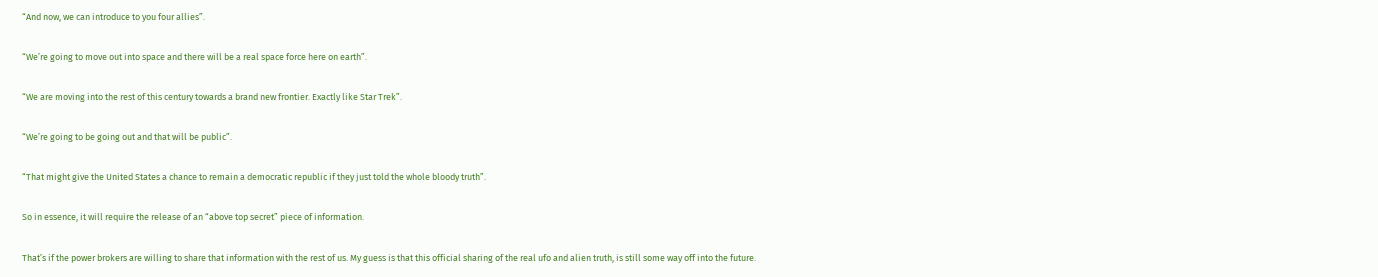“And now, we can introduce to you four allies”.

“We’re going to move out into space and there will be a real space force here on earth”.

“We are moving into the rest of this century towards a brand new frontier. Exactly like Star Trek”.

“We’re going to be going out and that will be public”.

“That might give the United States a chance to remain a democratic republic if they just told the whole bloody truth”.

So in essence, it will require the release of an “above top secret” piece of information.

That’s if the power brokers are willing to share that information with the rest of us. My guess is that this official sharing of the real ufo and alien truth, is still some way off into the future.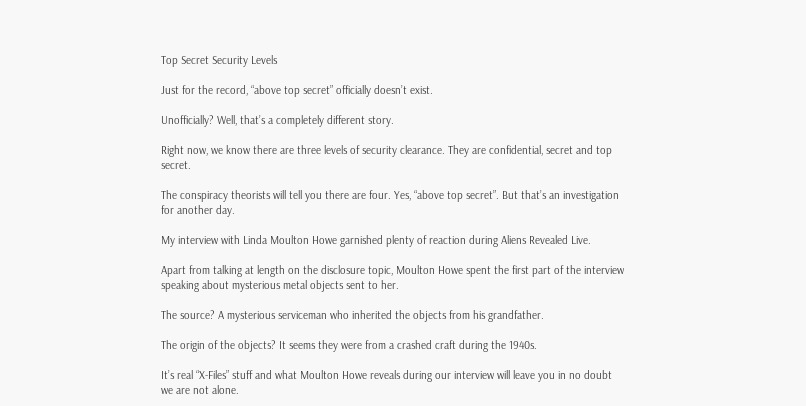Top Secret Security Levels

Just for the record, “above top secret” officially doesn’t exist.

Unofficially? Well, that’s a completely different story.

Right now, we know there are three levels of security clearance. They are confidential, secret and top secret.

The conspiracy theorists will tell you there are four. Yes, “above top secret”. But that’s an investigation for another day.

My interview with Linda Moulton Howe garnished plenty of reaction during Aliens Revealed Live.

Apart from talking at length on the disclosure topic, Moulton Howe spent the first part of the interview speaking about mysterious metal objects sent to her.

The source? A mysterious serviceman who inherited the objects from his grandfather.

The origin of the objects? It seems they were from a crashed craft during the 1940s.

It’s real “X-Files” stuff and what Moulton Howe reveals during our interview will leave you in no doubt we are not alone.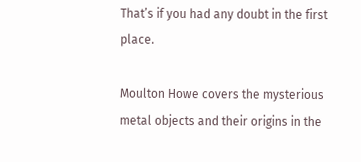That’s if you had any doubt in the first place.

Moulton Howe covers the mysterious metal objects and their origins in the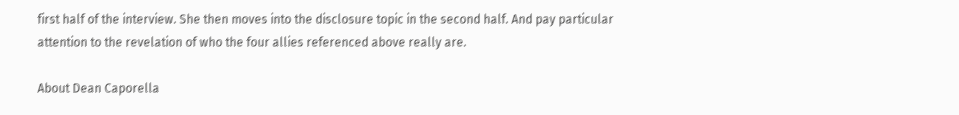first half of the interview. She then moves into the disclosure topic in the second half. And pay particular attention to the revelation of who the four allies referenced above really are.

About Dean Caporella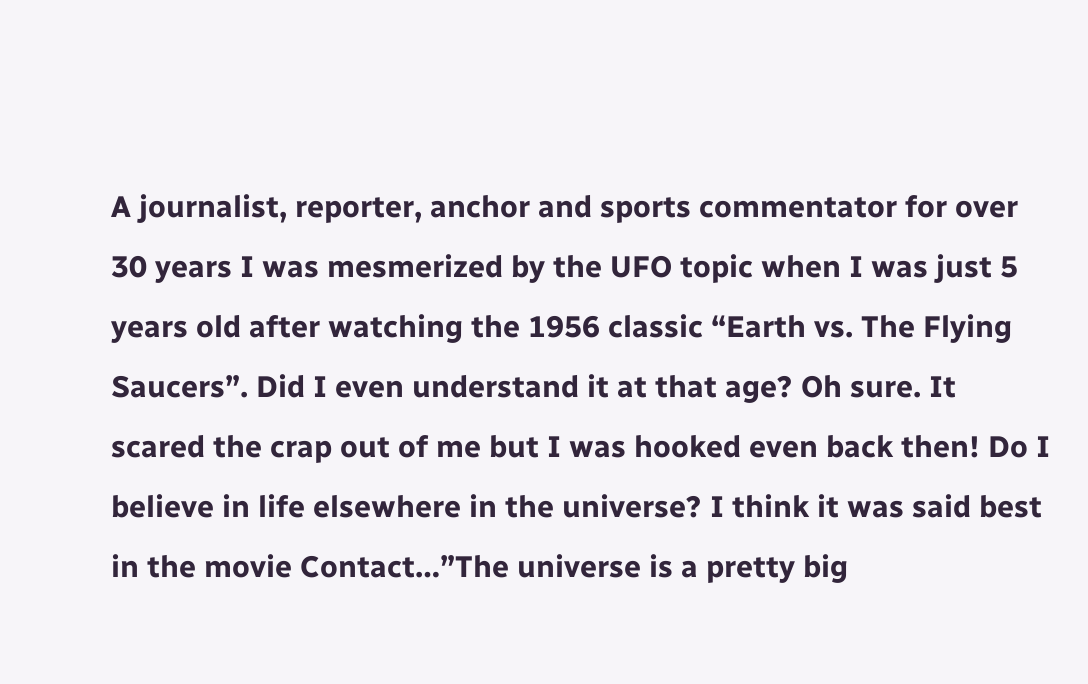A journalist, reporter, anchor and sports commentator for over 30 years I was mesmerized by the UFO topic when I was just 5 years old after watching the 1956 classic “Earth vs. The Flying Saucers”. Did I even understand it at that age? Oh sure. It scared the crap out of me but I was hooked even back then! Do I believe in life elsewhere in the universe? I think it was said best in the movie Contact…”The universe is a pretty big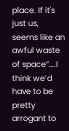place. If it's just us, seems like an awful waste of space”….I think we’d have to be pretty arrogant to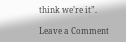think we’re it”.

Leave a Comment